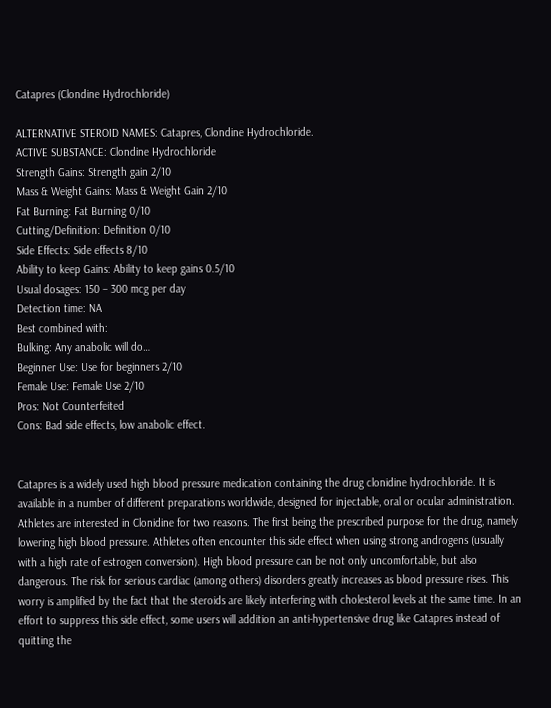Catapres (Clondine Hydrochloride)

ALTERNATIVE STEROID NAMES: Catapres, Clondine Hydrochloride.
ACTIVE SUBSTANCE: Clondine Hydrochloride
Strength Gains: Strength gain 2/10
Mass & Weight Gains: Mass & Weight Gain 2/10
Fat Burning: Fat Burning 0/10
Cutting/Definition: Definition 0/10
Side Effects: Side effects 8/10
Ability to keep Gains: Ability to keep gains 0.5/10
Usual dosages: 150 – 300 mcg per day
Detection time: NA
Best combined with:
Bulking: Any anabolic will do…
Beginner Use: Use for beginners 2/10
Female Use: Female Use 2/10
Pros: Not Counterfeited
Cons: Bad side effects, low anabolic effect.


Catapres is a widely used high blood pressure medication containing the drug clonidine hydrochloride. It is available in a number of different preparations worldwide, designed for injectable, oral or ocular administration. Athletes are interested in Clonidine for two reasons. The first being the prescribed purpose for the drug, namely lowering high blood pressure. Athletes often encounter this side effect when using strong androgens (usually with a high rate of estrogen conversion). High blood pressure can be not only uncomfortable, but also dangerous. The risk for serious cardiac (among others) disorders greatly increases as blood pressure rises. This worry is amplified by the fact that the steroids are likely interfering with cholesterol levels at the same time. In an effort to suppress this side effect, some users will addition an anti-hypertensive drug like Catapres instead of quitting the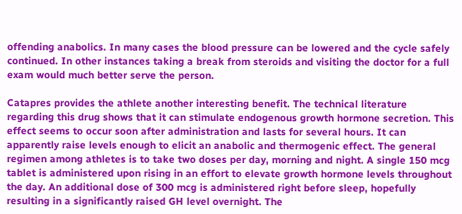offending anabolics. In many cases the blood pressure can be lowered and the cycle safely continued. In other instances taking a break from steroids and visiting the doctor for a full exam would much better serve the person.

Catapres provides the athlete another interesting benefit. The technical literature regarding this drug shows that it can stimulate endogenous growth hormone secretion. This effect seems to occur soon after administration and lasts for several hours. It can apparently raise levels enough to elicit an anabolic and thermogenic effect. The general regimen among athletes is to take two doses per day, morning and night. A single 150 mcg tablet is administered upon rising in an effort to elevate growth hormone levels throughout the day. An additional dose of 300 mcg is administered right before sleep, hopefully resulting in a significantly raised GH level overnight. The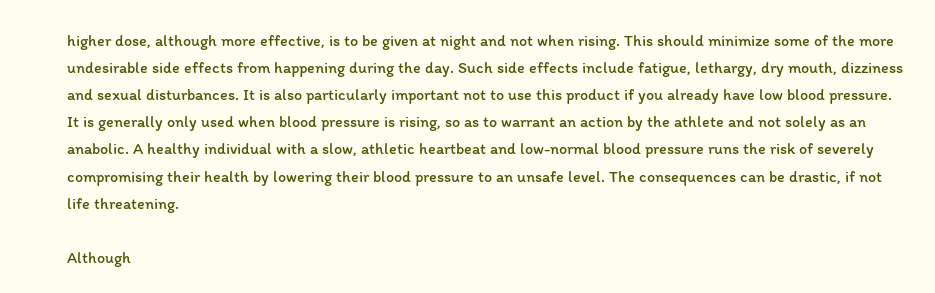higher dose, although more effective, is to be given at night and not when rising. This should minimize some of the more undesirable side effects from happening during the day. Such side effects include fatigue, lethargy, dry mouth, dizziness and sexual disturbances. It is also particularly important not to use this product if you already have low blood pressure. It is generally only used when blood pressure is rising, so as to warrant an action by the athlete and not solely as an anabolic. A healthy individual with a slow, athletic heartbeat and low-normal blood pressure runs the risk of severely compromising their health by lowering their blood pressure to an unsafe level. The consequences can be drastic, if not life threatening.

Although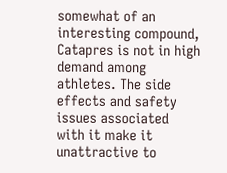somewhat of an interesting compound, Catapres is not in high demand among athletes. The side effects and safety issues associated with it make it unattractive to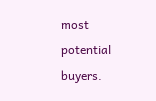most potential buyers.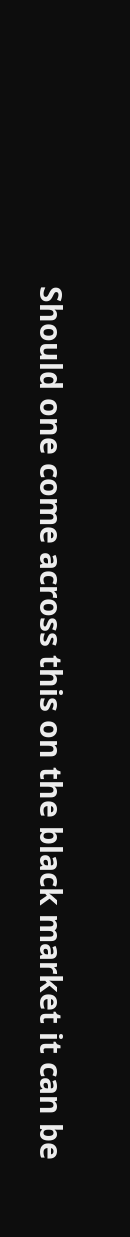Should one come across this on the black market it can be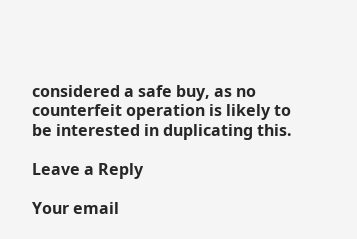considered a safe buy, as no counterfeit operation is likely to be interested in duplicating this.

Leave a Reply

Your email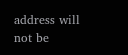address will not be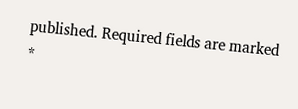published. Required fields are marked *